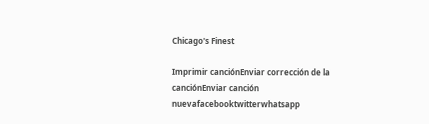Chicago's Finest

Imprimir canciónEnviar corrección de la canciónEnviar canción nuevafacebooktwitterwhatsapp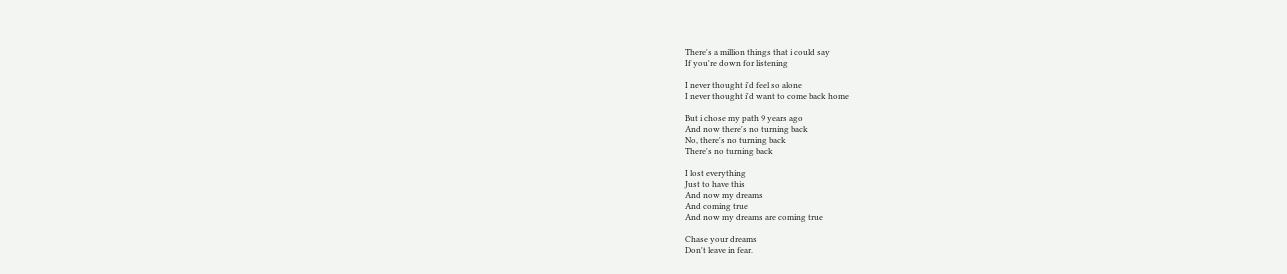There's a million things that i could say
If you're down for listening

I never thought i'd feel so alone
I never thought i'd want to come back home

But i chose my path 9 years ago
And now there's no turning back
No, there's no turning back
There's no turning back

I lost everything
Just to have this
And now my dreams
And coming true
And now my dreams are coming true

Chase your dreams
Don't leave in fear.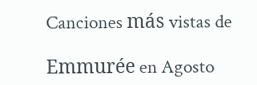Canciones más vistas de

Emmurée en Agosto